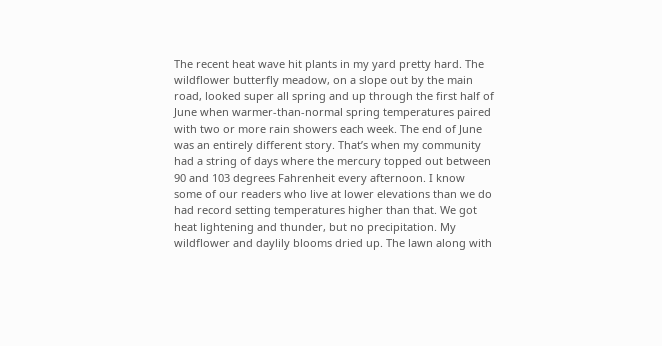The recent heat wave hit plants in my yard pretty hard. The wildflower butterfly meadow, on a slope out by the main road, looked super all spring and up through the first half of June when warmer-than-normal spring temperatures paired with two or more rain showers each week. The end of June was an entirely different story. That’s when my community had a string of days where the mercury topped out between 90 and 103 degrees Fahrenheit every afternoon. I know some of our readers who live at lower elevations than we do had record setting temperatures higher than that. We got heat lightening and thunder, but no precipitation. My wildflower and daylily blooms dried up. The lawn along with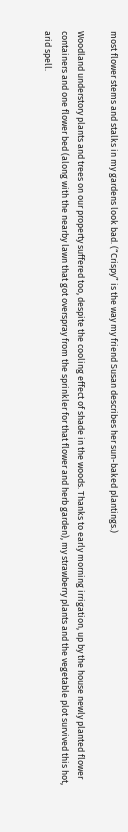most flower stems and stalks in my gardens look bad. (“Crispy” is the way my friend Susan describes her sun-baked plantings.)

Woodland understory plants and trees on our property suffered too, despite the cooling effect of shade in the woods. Thanks to early morning irrigation, up by the house newly planted flower containers and one flower bed (along with the nearby lawn that got overspray from the sprinkler for that flower and herb garden), my strawberry plants and the vegetable plot survived this hot, arid spell.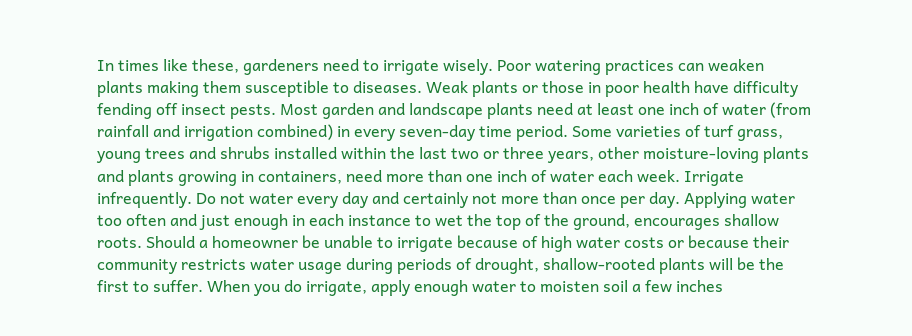In times like these, gardeners need to irrigate wisely. Poor watering practices can weaken plants making them susceptible to diseases. Weak plants or those in poor health have difficulty fending off insect pests. Most garden and landscape plants need at least one inch of water (from rainfall and irrigation combined) in every seven-day time period. Some varieties of turf grass, young trees and shrubs installed within the last two or three years, other moisture-loving plants and plants growing in containers, need more than one inch of water each week. Irrigate infrequently. Do not water every day and certainly not more than once per day. Applying water too often and just enough in each instance to wet the top of the ground, encourages shallow roots. Should a homeowner be unable to irrigate because of high water costs or because their community restricts water usage during periods of drought, shallow-rooted plants will be the first to suffer. When you do irrigate, apply enough water to moisten soil a few inches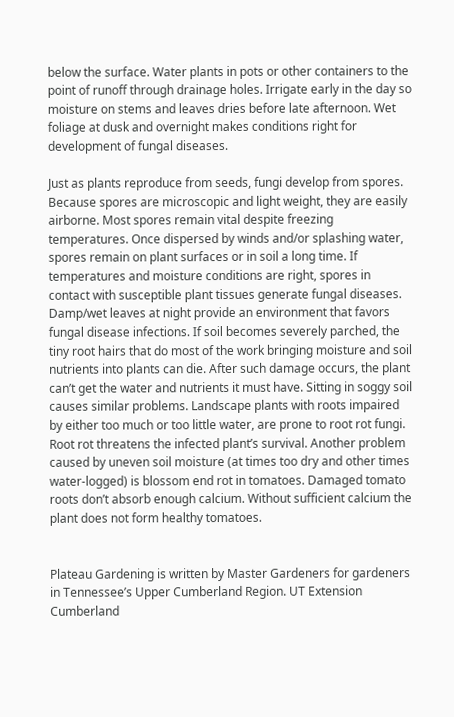below the surface. Water plants in pots or other containers to the point of runoff through drainage holes. Irrigate early in the day so moisture on stems and leaves dries before late afternoon. Wet foliage at dusk and overnight makes conditions right for development of fungal diseases.

Just as plants reproduce from seeds, fungi develop from spores. Because spores are microscopic and light weight, they are easily airborne. Most spores remain vital despite freezing temperatures. Once dispersed by winds and/or splashing water, spores remain on plant surfaces or in soil a long time. If temperatures and moisture conditions are right, spores in contact with susceptible plant tissues generate fungal diseases. Damp/wet leaves at night provide an environment that favors fungal disease infections. If soil becomes severely parched, the tiny root hairs that do most of the work bringing moisture and soil nutrients into plants can die. After such damage occurs, the plant can’t get the water and nutrients it must have. Sitting in soggy soil causes similar problems. Landscape plants with roots impaired by either too much or too little water, are prone to root rot fungi. Root rot threatens the infected plant’s survival. Another problem caused by uneven soil moisture (at times too dry and other times water-logged) is blossom end rot in tomatoes. Damaged tomato roots don’t absorb enough calcium. Without sufficient calcium the plant does not form healthy tomatoes.


Plateau Gardening is written by Master Gardeners for gardeners in Tennessee’s Upper Cumberland Region. UT Extension Cumberland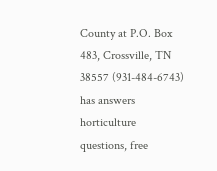County at P.O. Box 483, Crossville, TN 38557 (931-484-6743) has answers horticulture questions, free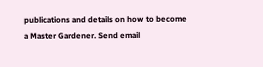publications and details on how to become a Master Gardener. Send email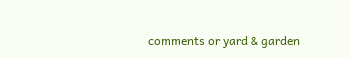comments or yard & garden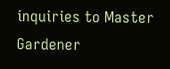inquiries to Master Gardener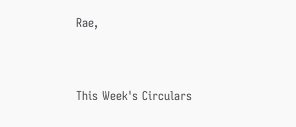Rae,


This Week's Circulars